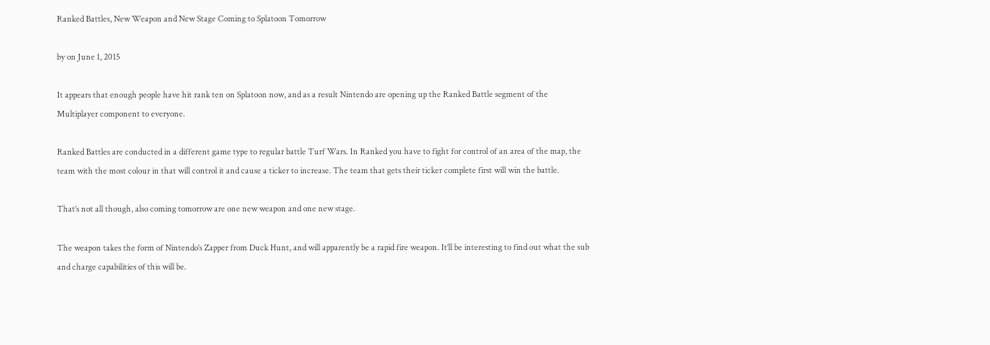Ranked Battles, New Weapon and New Stage Coming to Splatoon Tomorrow

by on June 1, 2015

It appears that enough people have hit rank ten on Splatoon now, and as a result Nintendo are opening up the Ranked Battle segment of the Multiplayer component to everyone.

Ranked Battles are conducted in a different game type to regular battle Turf Wars. In Ranked you have to fight for control of an area of the map, the team with the most colour in that will control it and cause a ticker to increase. The team that gets their ticker complete first will win the battle.

That’s not all though, also coming tomorrow are one new weapon and one new stage.

The weapon takes the form of Nintendo’s Zapper from Duck Hunt, and will apparently be a rapid fire weapon. It’ll be interesting to find out what the sub and charge capabilities of this will be.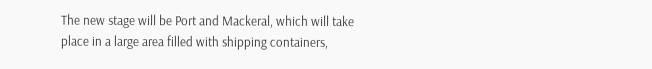The new stage will be Port and Mackeral, which will take place in a large area filled with shipping containers,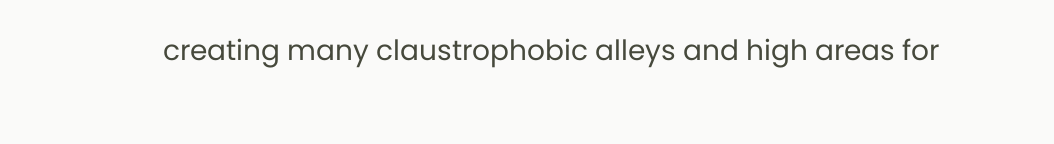creating many claustrophobic alleys and high areas for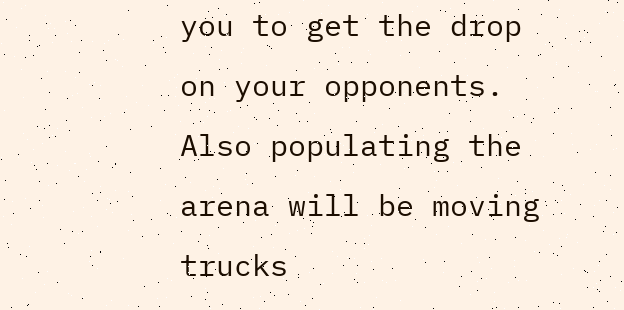you to get the drop on your opponents. Also populating the arena will be moving trucks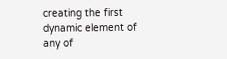creating the first dynamic element of any of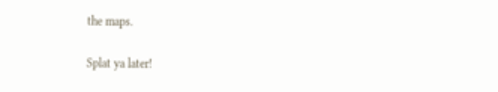the maps.

Splat ya later!